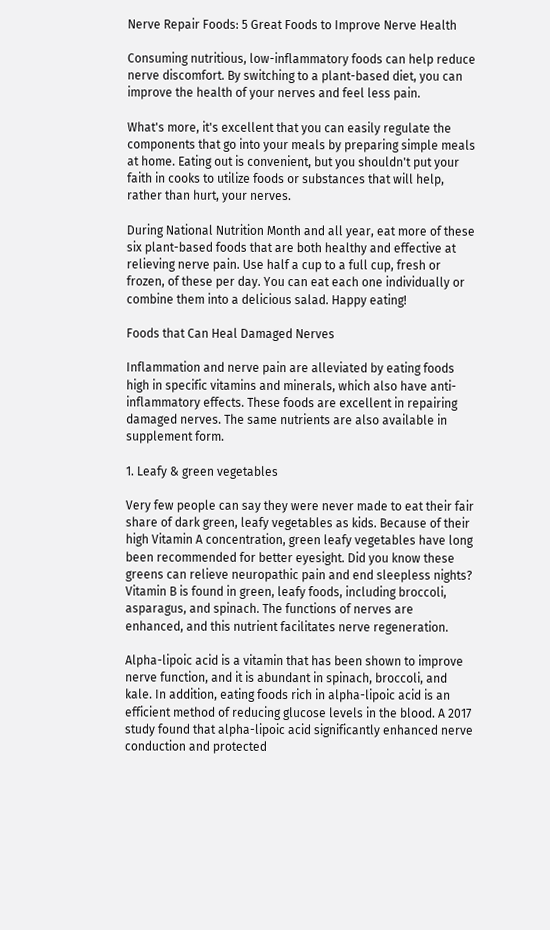Nerve Repair Foods: 5 Great Foods to Improve Nerve Health

Consuming nutritious, low-inflammatory foods can help reduce nerve discomfort. By switching to a plant-based diet, you can improve the health of your nerves and feel less pain.

What's more, it's excellent that you can easily regulate the components that go into your meals by preparing simple meals at home. Eating out is convenient, but you shouldn't put your faith in cooks to utilize foods or substances that will help, rather than hurt, your nerves.

During National Nutrition Month and all year, eat more of these six plant-based foods that are both healthy and effective at relieving nerve pain. Use half a cup to a full cup, fresh or frozen, of these per day. You can eat each one individually or combine them into a delicious salad. Happy eating!

Foods that Can Heal Damaged Nerves

Inflammation and nerve pain are alleviated by eating foods high in specific vitamins and minerals, which also have anti-inflammatory effects. These foods are excellent in repairing damaged nerves. The same nutrients are also available in supplement form.

1. Leafy & green vegetables

Very few people can say they were never made to eat their fair share of dark green, leafy vegetables as kids. Because of their high Vitamin A concentration, green leafy vegetables have long been recommended for better eyesight. Did you know these greens can relieve neuropathic pain and end sleepless nights? Vitamin B is found in green, leafy foods, including broccoli, asparagus, and spinach. The functions of nerves are enhanced, and this nutrient facilitates nerve regeneration.

Alpha-lipoic acid is a vitamin that has been shown to improve nerve function, and it is abundant in spinach, broccoli, and kale. In addition, eating foods rich in alpha-lipoic acid is an efficient method of reducing glucose levels in the blood. A 2017 study found that alpha-lipoic acid significantly enhanced nerve conduction and protected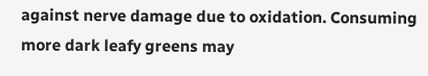against nerve damage due to oxidation. Consuming more dark leafy greens may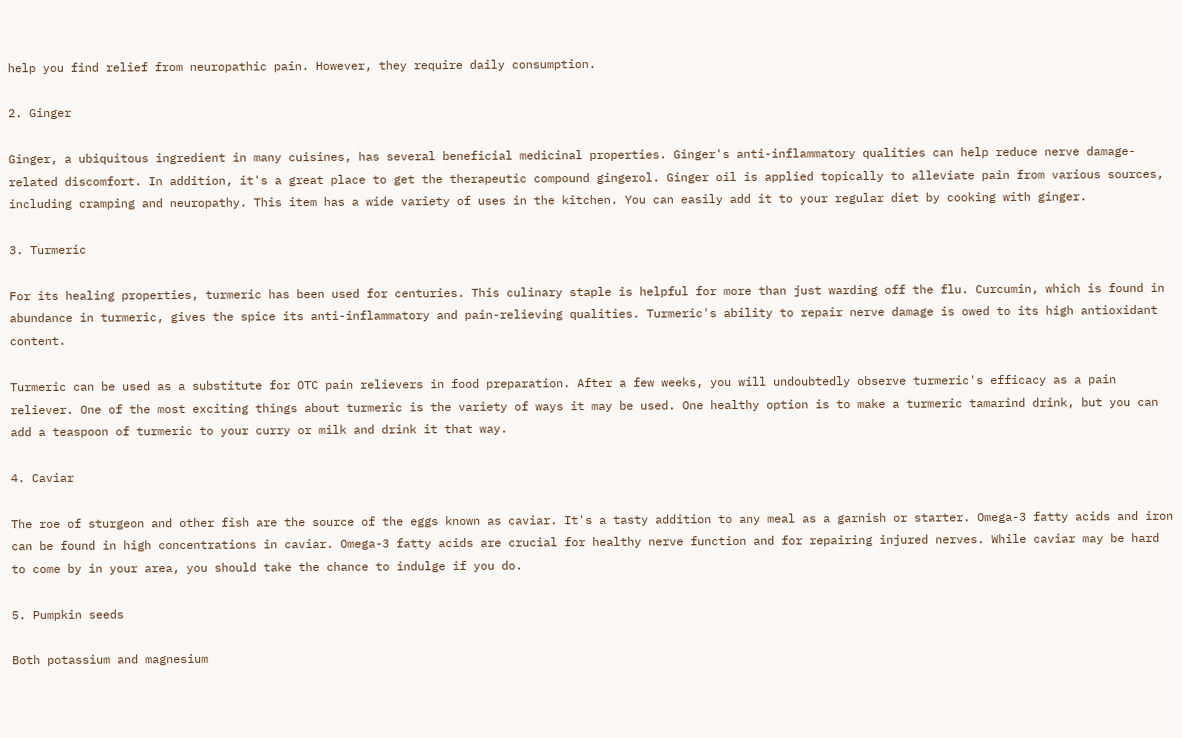help you find relief from neuropathic pain. However, they require daily consumption.

2. Ginger

Ginger, a ubiquitous ingredient in many cuisines, has several beneficial medicinal properties. Ginger's anti-inflammatory qualities can help reduce nerve damage-related discomfort. In addition, it's a great place to get the therapeutic compound gingerol. Ginger oil is applied topically to alleviate pain from various sources, including cramping and neuropathy. This item has a wide variety of uses in the kitchen. You can easily add it to your regular diet by cooking with ginger.

3. Turmeric

For its healing properties, turmeric has been used for centuries. This culinary staple is helpful for more than just warding off the flu. Curcumin, which is found in abundance in turmeric, gives the spice its anti-inflammatory and pain-relieving qualities. Turmeric's ability to repair nerve damage is owed to its high antioxidant content.

Turmeric can be used as a substitute for OTC pain relievers in food preparation. After a few weeks, you will undoubtedly observe turmeric's efficacy as a pain reliever. One of the most exciting things about turmeric is the variety of ways it may be used. One healthy option is to make a turmeric tamarind drink, but you can add a teaspoon of turmeric to your curry or milk and drink it that way.

4. Caviar

The roe of sturgeon and other fish are the source of the eggs known as caviar. It's a tasty addition to any meal as a garnish or starter. Omega-3 fatty acids and iron can be found in high concentrations in caviar. Omega-3 fatty acids are crucial for healthy nerve function and for repairing injured nerves. While caviar may be hard to come by in your area, you should take the chance to indulge if you do.

5. Pumpkin seeds

Both potassium and magnesium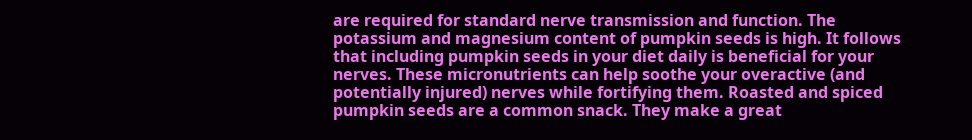are required for standard nerve transmission and function. The potassium and magnesium content of pumpkin seeds is high. It follows that including pumpkin seeds in your diet daily is beneficial for your nerves. These micronutrients can help soothe your overactive (and potentially injured) nerves while fortifying them. Roasted and spiced pumpkin seeds are a common snack. They make a great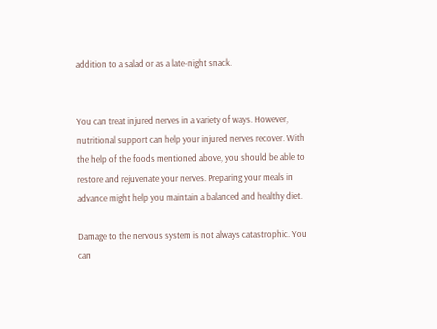addition to a salad or as a late-night snack.


You can treat injured nerves in a variety of ways. However, nutritional support can help your injured nerves recover. With the help of the foods mentioned above, you should be able to restore and rejuvenate your nerves. Preparing your meals in advance might help you maintain a balanced and healthy diet.

Damage to the nervous system is not always catastrophic. You can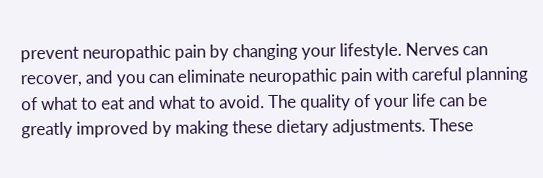prevent neuropathic pain by changing your lifestyle. Nerves can recover, and you can eliminate neuropathic pain with careful planning of what to eat and what to avoid. The quality of your life can be greatly improved by making these dietary adjustments. These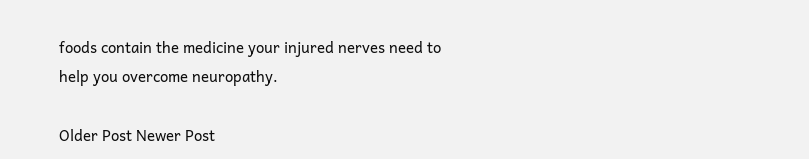foods contain the medicine your injured nerves need to help you overcome neuropathy.

Older Post Newer Post